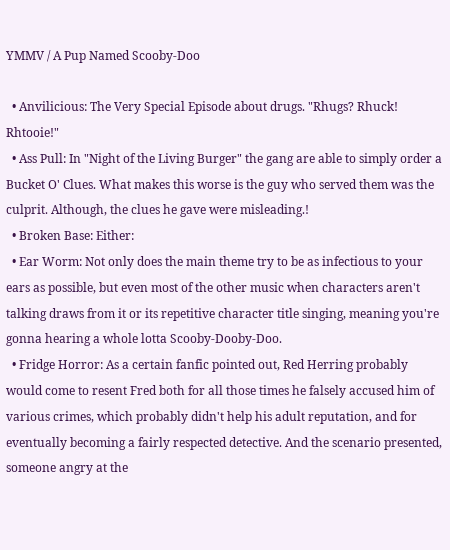YMMV / A Pup Named Scooby-Doo

  • Anvilicious: The Very Special Episode about drugs. "Rhugs? Rhuck! Rhtooie!"
  • Ass Pull: In "Night of the Living Burger" the gang are able to simply order a Bucket O' Clues. What makes this worse is the guy who served them was the culprit. Although, the clues he gave were misleading.!
  • Broken Base: Either:
  • Ear Worm: Not only does the main theme try to be as infectious to your ears as possible, but even most of the other music when characters aren't talking draws from it or its repetitive character title singing, meaning you're gonna hearing a whole lotta Scooby-Dooby-Doo.
  • Fridge Horror: As a certain fanfic pointed out, Red Herring probably would come to resent Fred both for all those times he falsely accused him of various crimes, which probably didn't help his adult reputation, and for eventually becoming a fairly respected detective. And the scenario presented, someone angry at the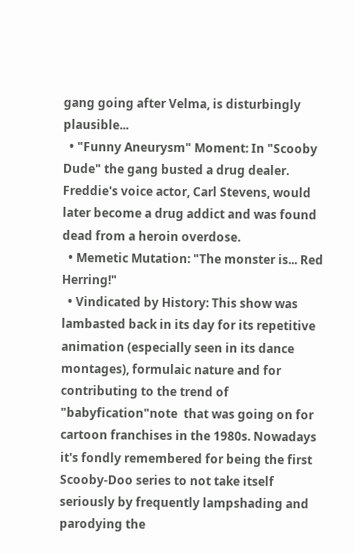gang going after Velma, is disturbingly plausible...
  • "Funny Aneurysm" Moment: In "Scooby Dude" the gang busted a drug dealer. Freddie's voice actor, Carl Stevens, would later become a drug addict and was found dead from a heroin overdose.
  • Memetic Mutation: "The monster is... Red Herring!"
  • Vindicated by History: This show was lambasted back in its day for its repetitive animation (especially seen in its dance montages), formulaic nature and for contributing to the trend of "babyfication"note  that was going on for cartoon franchises in the 1980s. Nowadays it's fondly remembered for being the first Scooby-Doo series to not take itself seriously by frequently lampshading and parodying the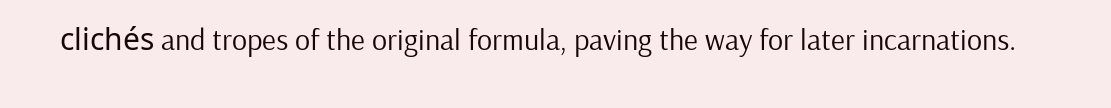clichés and tropes of the original formula, paving the way for later incarnations.